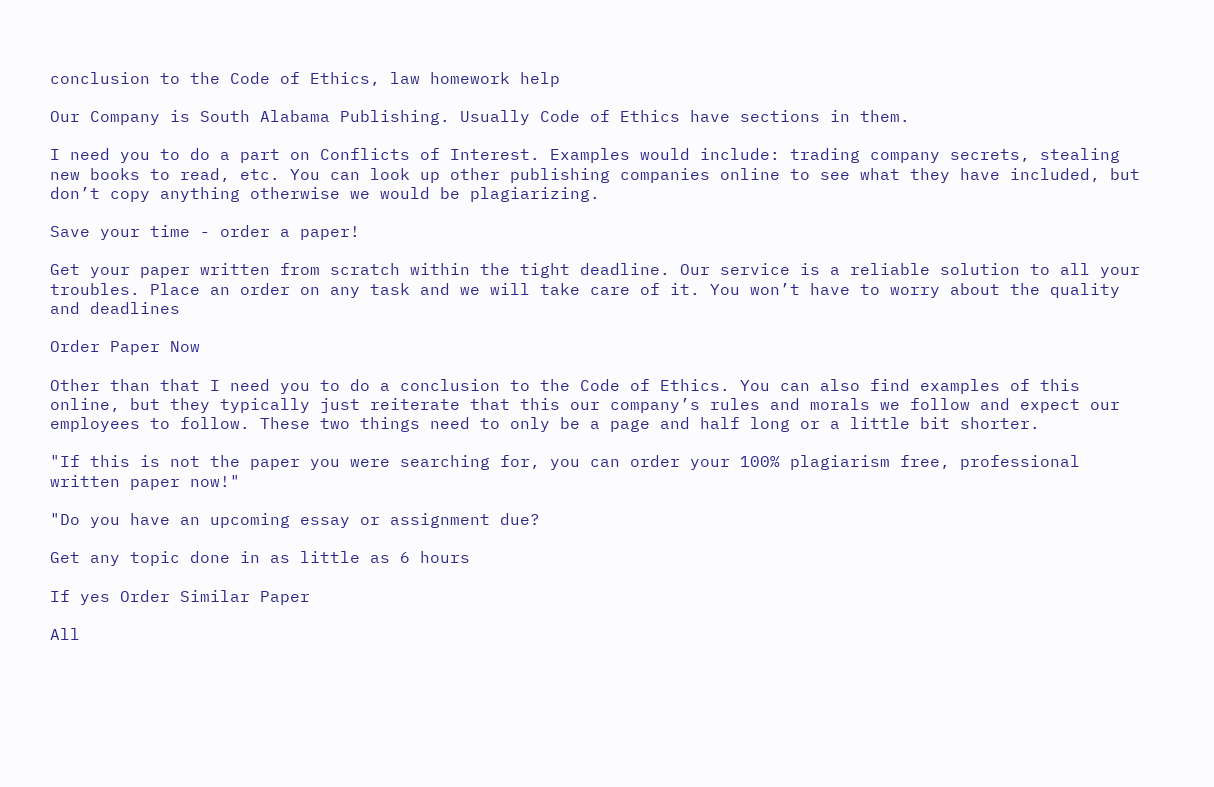conclusion to the Code of Ethics, law homework help

Our Company is South Alabama Publishing. Usually Code of Ethics have sections in them.

I need you to do a part on Conflicts of Interest. Examples would include: trading company secrets, stealing new books to read, etc. You can look up other publishing companies online to see what they have included, but don’t copy anything otherwise we would be plagiarizing.

Save your time - order a paper!

Get your paper written from scratch within the tight deadline. Our service is a reliable solution to all your troubles. Place an order on any task and we will take care of it. You won’t have to worry about the quality and deadlines

Order Paper Now

Other than that I need you to do a conclusion to the Code of Ethics. You can also find examples of this online, but they typically just reiterate that this our company’s rules and morals we follow and expect our employees to follow. These two things need to only be a page and half long or a little bit shorter.

"If this is not the paper you were searching for, you can order your 100% plagiarism free, professional written paper now!"

"Do you have an upcoming essay or assignment due?

Get any topic done in as little as 6 hours

If yes Order Similar Paper

All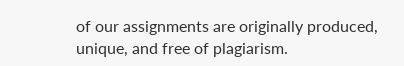of our assignments are originally produced, unique, and free of plagiarism.